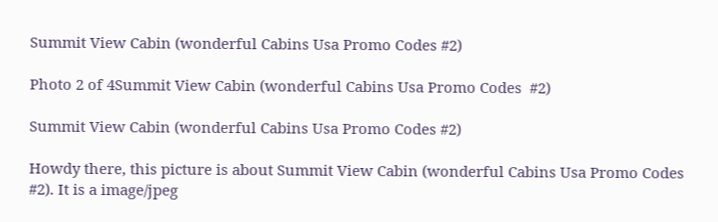Summit View Cabin (wonderful Cabins Usa Promo Codes #2)

Photo 2 of 4Summit View Cabin (wonderful Cabins Usa Promo Codes  #2)

Summit View Cabin (wonderful Cabins Usa Promo Codes #2)

Howdy there, this picture is about Summit View Cabin (wonderful Cabins Usa Promo Codes #2). It is a image/jpeg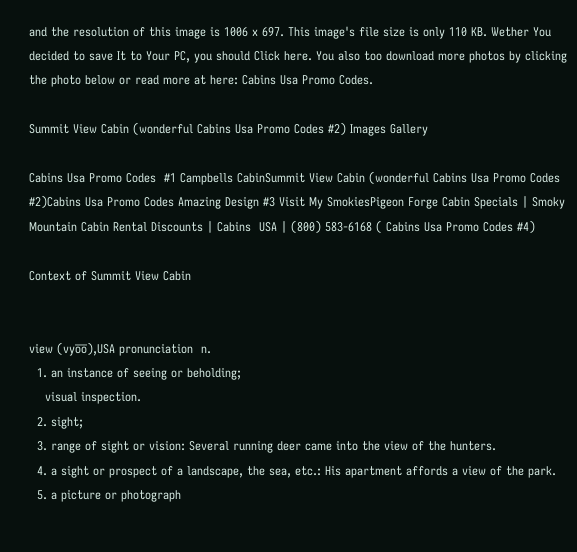and the resolution of this image is 1006 x 697. This image's file size is only 110 KB. Wether You decided to save It to Your PC, you should Click here. You also too download more photos by clicking the photo below or read more at here: Cabins Usa Promo Codes.

Summit View Cabin (wonderful Cabins Usa Promo Codes #2) Images Gallery

Cabins Usa Promo Codes  #1 Campbells CabinSummit View Cabin (wonderful Cabins Usa Promo Codes  #2)Cabins Usa Promo Codes Amazing Design #3 Visit My SmokiesPigeon Forge Cabin Specials | Smoky Mountain Cabin Rental Discounts | Cabins  USA | (800) 583-6168 ( Cabins Usa Promo Codes #4)

Context of Summit View Cabin


view (vyo̅o̅),USA pronunciation  n.
  1. an instance of seeing or beholding;
    visual inspection.
  2. sight;
  3. range of sight or vision: Several running deer came into the view of the hunters.
  4. a sight or prospect of a landscape, the sea, etc.: His apartment affords a view of the park.
  5. a picture or photograph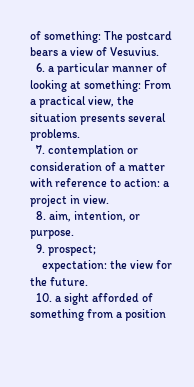of something: The postcard bears a view of Vesuvius.
  6. a particular manner of looking at something: From a practical view, the situation presents several problems.
  7. contemplation or consideration of a matter with reference to action: a project in view.
  8. aim, intention, or purpose.
  9. prospect;
    expectation: the view for the future.
  10. a sight afforded of something from a position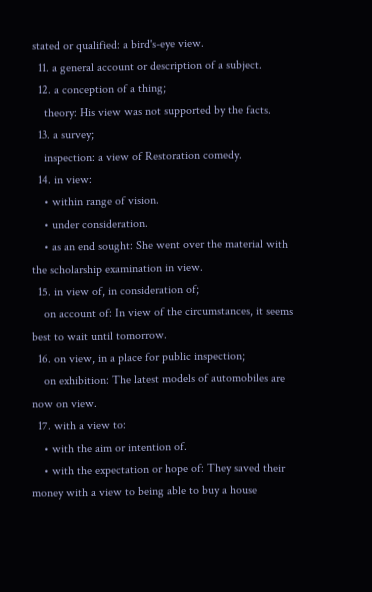stated or qualified: a bird's-eye view.
  11. a general account or description of a subject.
  12. a conception of a thing;
    theory: His view was not supported by the facts.
  13. a survey;
    inspection: a view of Restoration comedy.
  14. in view:
    • within range of vision.
    • under consideration.
    • as an end sought: She went over the material with the scholarship examination in view.
  15. in view of, in consideration of;
    on account of: In view of the circumstances, it seems best to wait until tomorrow.
  16. on view, in a place for public inspection;
    on exhibition: The latest models of automobiles are now on view.
  17. with a view to:
    • with the aim or intention of.
    • with the expectation or hope of: They saved their money with a view to being able to buy a house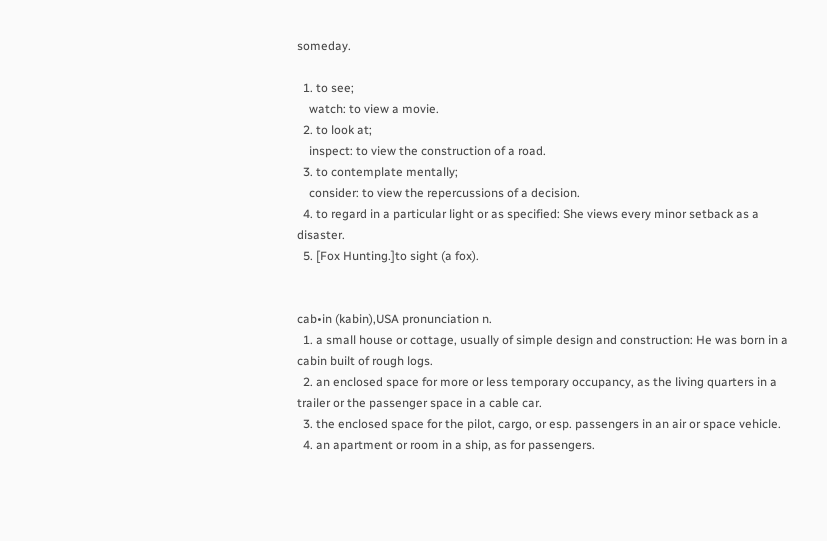someday.

  1. to see;
    watch: to view a movie.
  2. to look at;
    inspect: to view the construction of a road.
  3. to contemplate mentally;
    consider: to view the repercussions of a decision.
  4. to regard in a particular light or as specified: She views every minor setback as a disaster.
  5. [Fox Hunting.]to sight (a fox).


cab•in (kabin),USA pronunciation n.
  1. a small house or cottage, usually of simple design and construction: He was born in a cabin built of rough logs.
  2. an enclosed space for more or less temporary occupancy, as the living quarters in a trailer or the passenger space in a cable car.
  3. the enclosed space for the pilot, cargo, or esp. passengers in an air or space vehicle.
  4. an apartment or room in a ship, as for passengers.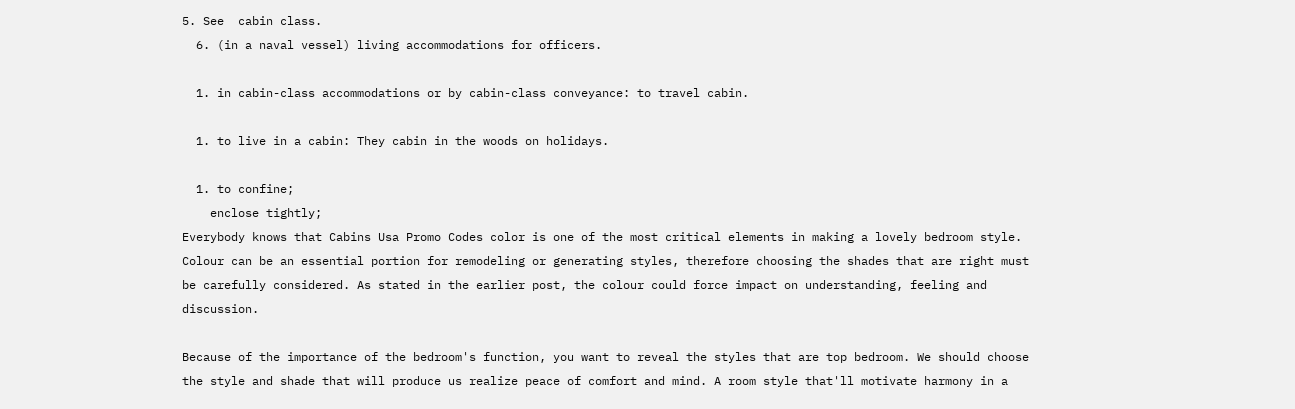5. See  cabin class.
  6. (in a naval vessel) living accommodations for officers.

  1. in cabin-class accommodations or by cabin-class conveyance: to travel cabin.

  1. to live in a cabin: They cabin in the woods on holidays.

  1. to confine;
    enclose tightly;
Everybody knows that Cabins Usa Promo Codes color is one of the most critical elements in making a lovely bedroom style. Colour can be an essential portion for remodeling or generating styles, therefore choosing the shades that are right must be carefully considered. As stated in the earlier post, the colour could force impact on understanding, feeling and discussion.

Because of the importance of the bedroom's function, you want to reveal the styles that are top bedroom. We should choose the style and shade that will produce us realize peace of comfort and mind. A room style that'll motivate harmony in a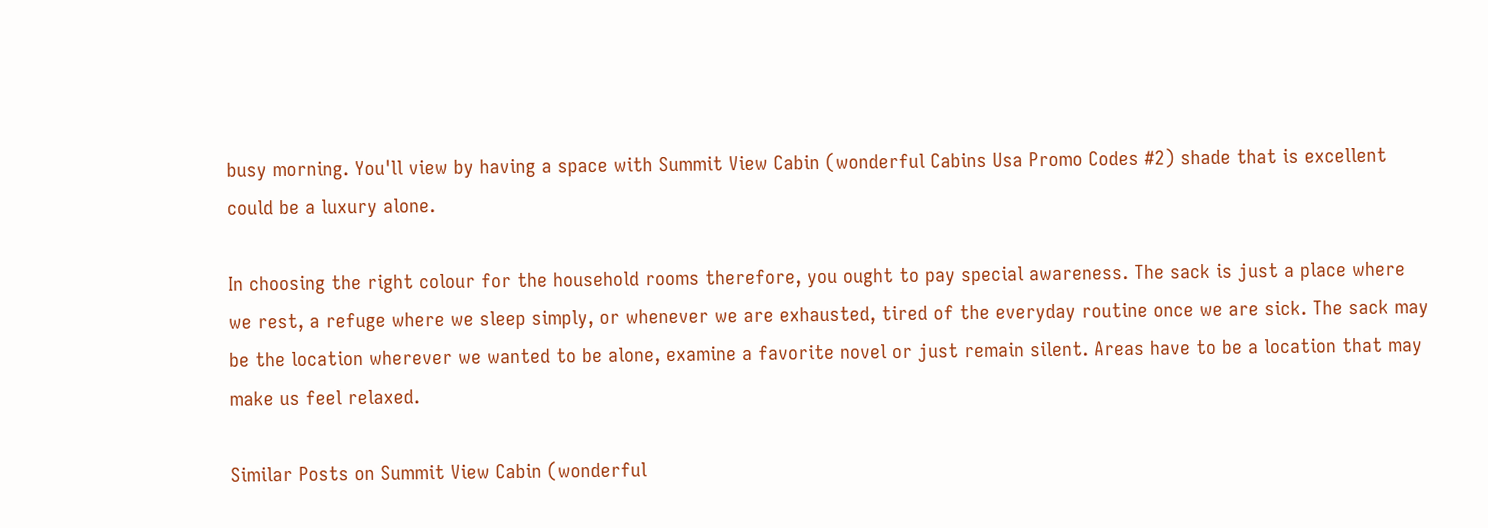busy morning. You'll view by having a space with Summit View Cabin (wonderful Cabins Usa Promo Codes #2) shade that is excellent could be a luxury alone.

In choosing the right colour for the household rooms therefore, you ought to pay special awareness. The sack is just a place where we rest, a refuge where we sleep simply, or whenever we are exhausted, tired of the everyday routine once we are sick. The sack may be the location wherever we wanted to be alone, examine a favorite novel or just remain silent. Areas have to be a location that may make us feel relaxed.

Similar Posts on Summit View Cabin (wonderful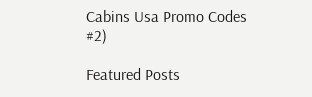Cabins Usa Promo Codes #2)

Featured Posts